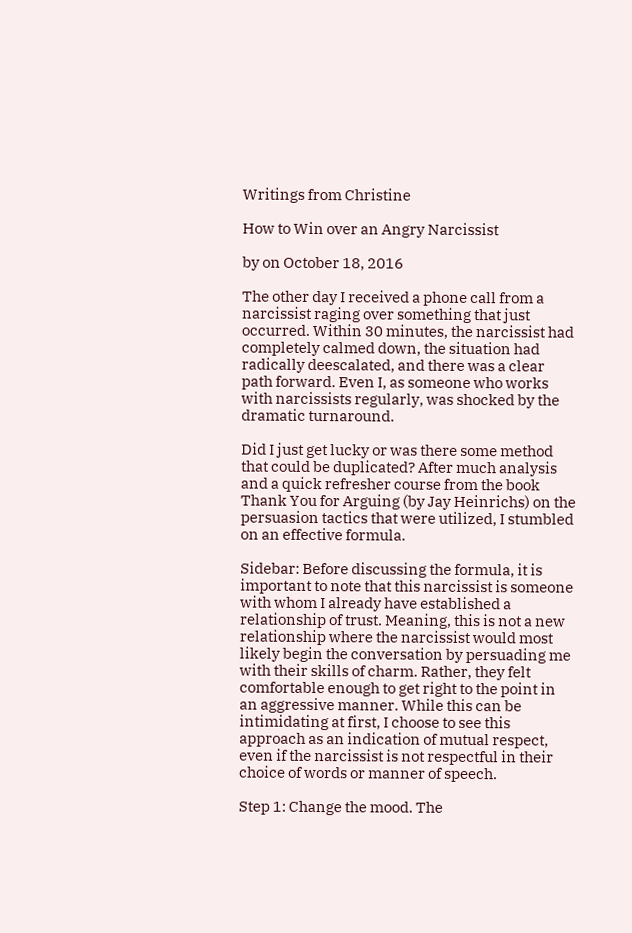Writings from Christine

How to Win over an Angry Narcissist

by on October 18, 2016

The other day I received a phone call from a narcissist raging over something that just occurred. Within 30 minutes, the narcissist had completely calmed down, the situation had radically deescalated, and there was a clear path forward. Even I, as someone who works with narcissists regularly, was shocked by the dramatic turnaround.

Did I just get lucky or was there some method that could be duplicated? After much analysis and a quick refresher course from the book Thank You for Arguing (by Jay Heinrichs) on the persuasion tactics that were utilized, I stumbled on an effective formula.

Sidebar: Before discussing the formula, it is important to note that this narcissist is someone with whom I already have established a relationship of trust. Meaning, this is not a new relationship where the narcissist would most likely begin the conversation by persuading me with their skills of charm. Rather, they felt comfortable enough to get right to the point in an aggressive manner. While this can be intimidating at first, I choose to see this approach as an indication of mutual respect, even if the narcissist is not respectful in their choice of words or manner of speech.

Step 1: Change the mood. The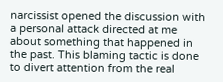narcissist opened the discussion with a personal attack directed at me about something that happened in the past. This blaming tactic is done to divert attention from the real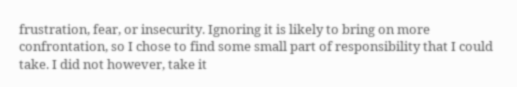frustration, fear, or insecurity. Ignoring it is likely to bring on more confrontation, so I chose to find some small part of responsibility that I could take. I did not however, take it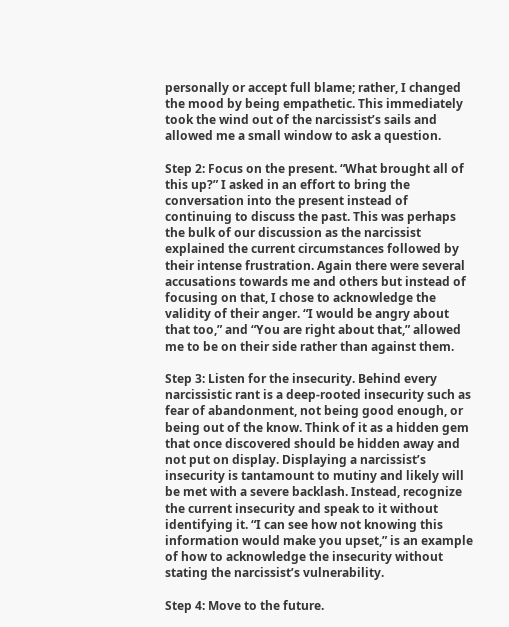personally or accept full blame; rather, I changed the mood by being empathetic. This immediately took the wind out of the narcissist’s sails and allowed me a small window to ask a question.

Step 2: Focus on the present. “What brought all of this up?” I asked in an effort to bring the conversation into the present instead of continuing to discuss the past. This was perhaps the bulk of our discussion as the narcissist explained the current circumstances followed by their intense frustration. Again there were several accusations towards me and others but instead of focusing on that, I chose to acknowledge the validity of their anger. “I would be angry about that too,” and “You are right about that,” allowed me to be on their side rather than against them.

Step 3: Listen for the insecurity. Behind every narcissistic rant is a deep-rooted insecurity such as fear of abandonment, not being good enough, or being out of the know. Think of it as a hidden gem that once discovered should be hidden away and not put on display. Displaying a narcissist’s insecurity is tantamount to mutiny and likely will be met with a severe backlash. Instead, recognize the current insecurity and speak to it without identifying it. “I can see how not knowing this information would make you upset,” is an example of how to acknowledge the insecurity without stating the narcissist’s vulnerability.

Step 4: Move to the future.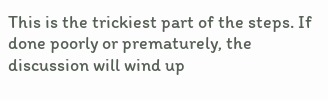This is the trickiest part of the steps. If done poorly or prematurely, the discussion will wind up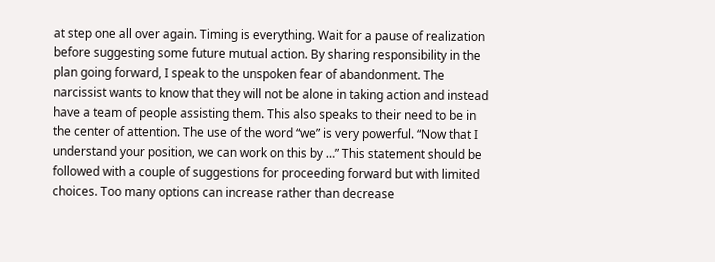at step one all over again. Timing is everything. Wait for a pause of realization before suggesting some future mutual action. By sharing responsibility in the plan going forward, I speak to the unspoken fear of abandonment. The narcissist wants to know that they will not be alone in taking action and instead have a team of people assisting them. This also speaks to their need to be in the center of attention. The use of the word “we” is very powerful. “Now that I understand your position, we can work on this by …” This statement should be followed with a couple of suggestions for proceeding forward but with limited choices. Too many options can increase rather than decrease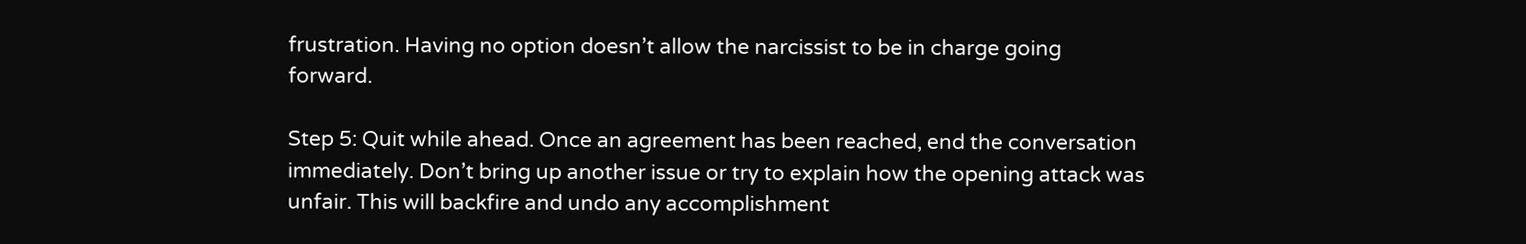frustration. Having no option doesn’t allow the narcissist to be in charge going forward.

Step 5: Quit while ahead. Once an agreement has been reached, end the conversation immediately. Don’t bring up another issue or try to explain how the opening attack was unfair. This will backfire and undo any accomplishment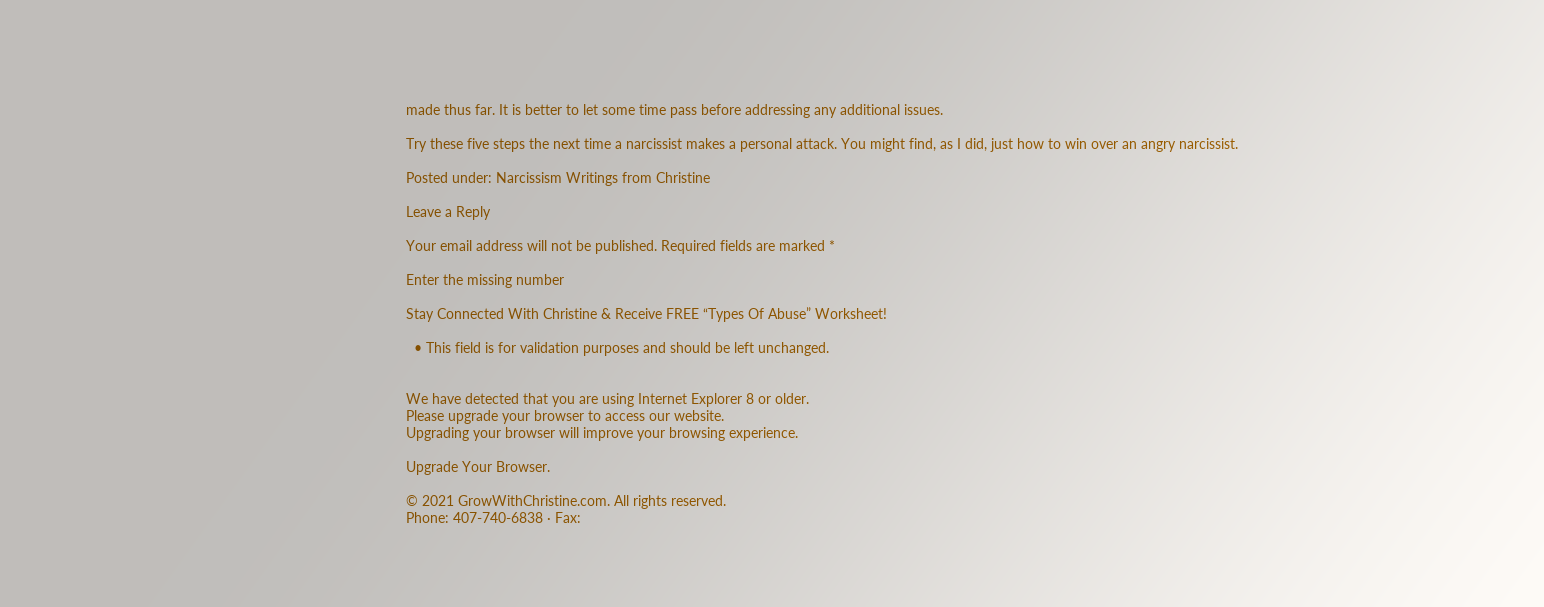made thus far. It is better to let some time pass before addressing any additional issues.

Try these five steps the next time a narcissist makes a personal attack. You might find, as I did, just how to win over an angry narcissist.

Posted under: Narcissism Writings from Christine

Leave a Reply

Your email address will not be published. Required fields are marked *

Enter the missing number

Stay Connected With Christine & Receive FREE “Types Of Abuse” Worksheet!

  • This field is for validation purposes and should be left unchanged.


We have detected that you are using Internet Explorer 8 or older.
Please upgrade your browser to access our website.
Upgrading your browser will improve your browsing experience.

Upgrade Your Browser.

© 2021 GrowWithChristine.com. All rights reserved.
Phone: 407-740-6838 · Fax: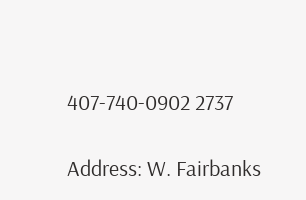407-740-0902 2737

Address: W. Fairbanks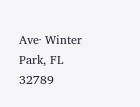Ave· Winter Park, FL 32789